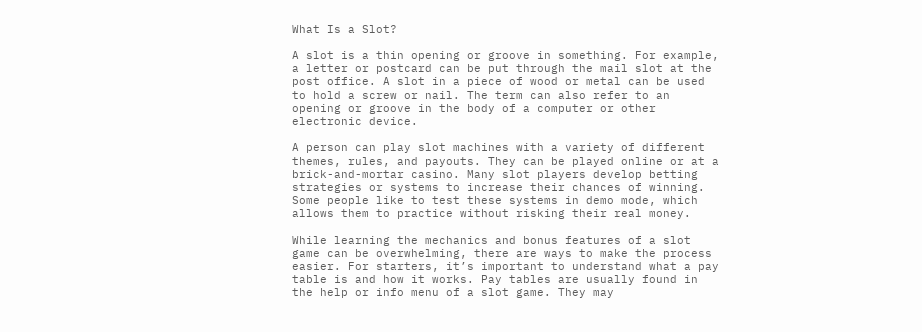What Is a Slot?

A slot is a thin opening or groove in something. For example, a letter or postcard can be put through the mail slot at the post office. A slot in a piece of wood or metal can be used to hold a screw or nail. The term can also refer to an opening or groove in the body of a computer or other electronic device.

A person can play slot machines with a variety of different themes, rules, and payouts. They can be played online or at a brick-and-mortar casino. Many slot players develop betting strategies or systems to increase their chances of winning. Some people like to test these systems in demo mode, which allows them to practice without risking their real money.

While learning the mechanics and bonus features of a slot game can be overwhelming, there are ways to make the process easier. For starters, it’s important to understand what a pay table is and how it works. Pay tables are usually found in the help or info menu of a slot game. They may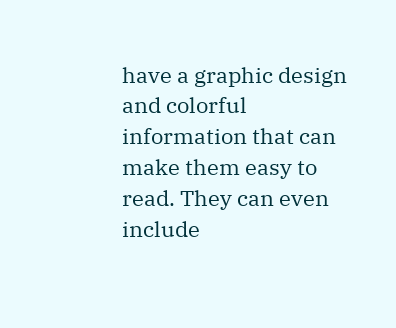have a graphic design and colorful information that can make them easy to read. They can even include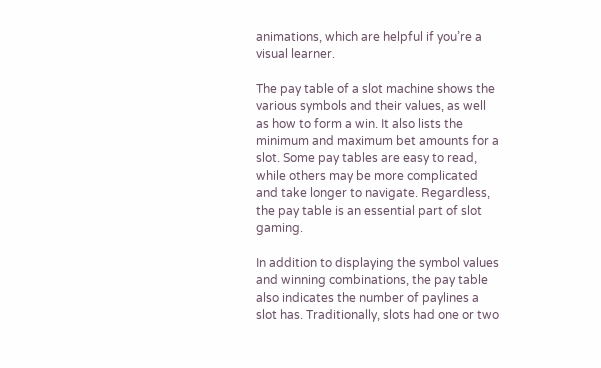animations, which are helpful if you’re a visual learner.

The pay table of a slot machine shows the various symbols and their values, as well as how to form a win. It also lists the minimum and maximum bet amounts for a slot. Some pay tables are easy to read, while others may be more complicated and take longer to navigate. Regardless, the pay table is an essential part of slot gaming.

In addition to displaying the symbol values and winning combinations, the pay table also indicates the number of paylines a slot has. Traditionally, slots had one or two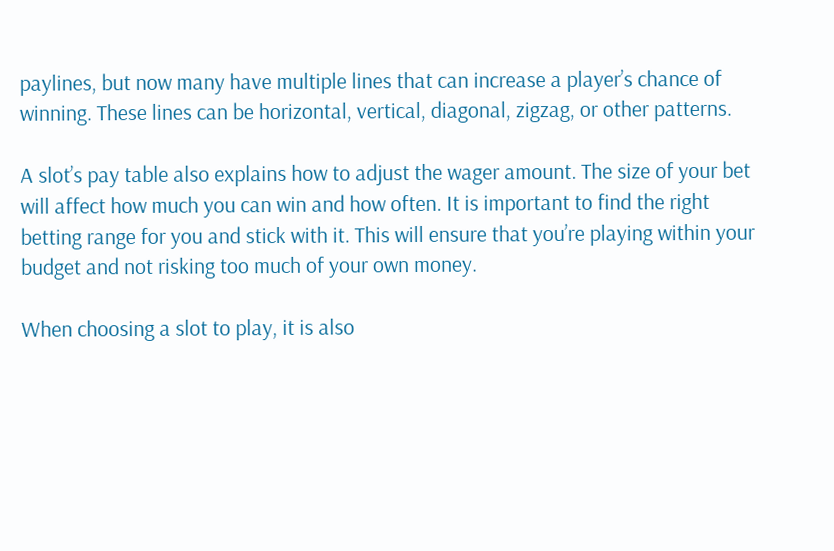paylines, but now many have multiple lines that can increase a player’s chance of winning. These lines can be horizontal, vertical, diagonal, zigzag, or other patterns.

A slot’s pay table also explains how to adjust the wager amount. The size of your bet will affect how much you can win and how often. It is important to find the right betting range for you and stick with it. This will ensure that you’re playing within your budget and not risking too much of your own money.

When choosing a slot to play, it is also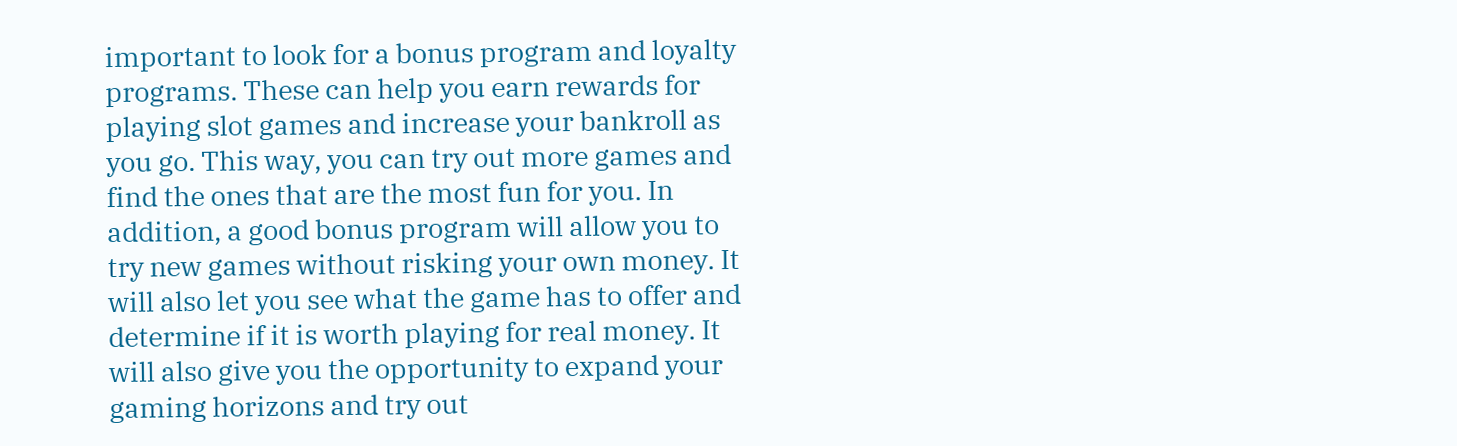important to look for a bonus program and loyalty programs. These can help you earn rewards for playing slot games and increase your bankroll as you go. This way, you can try out more games and find the ones that are the most fun for you. In addition, a good bonus program will allow you to try new games without risking your own money. It will also let you see what the game has to offer and determine if it is worth playing for real money. It will also give you the opportunity to expand your gaming horizons and try out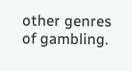other genres of gambling.